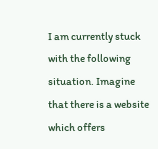I am currently stuck with the following situation. Imagine that there is a website which offers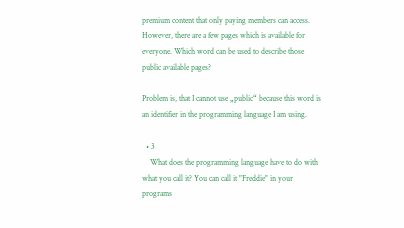premium content that only paying members can access. However, there are a few pages which is available for everyone. Which word can be used to describe those public available pages?

Problem is, that I cannot use „public“ because this word is an identifier in the programming language I am using.

  • 3
    What does the programming language have to do with what you call it? You can call it "Freddie" in your programs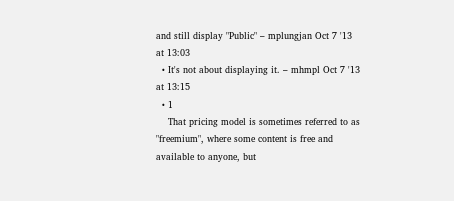and still display "Public" – mplungjan Oct 7 '13 at 13:03
  • It's not about displaying it. – mhmpl Oct 7 '13 at 13:15
  • 1
    That pricing model is sometimes referred to as "freemium", where some content is free and available to anyone, but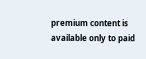premium content is available only to paid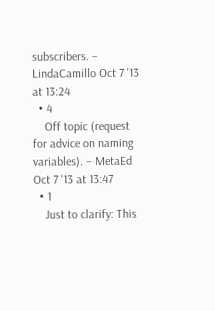subscribers. – LindaCamillo Oct 7 '13 at 13:24
  • 4
    Off topic (request for advice on naming variables). – MetaEd Oct 7 '13 at 13:47
  • 1
    Just to clarify: This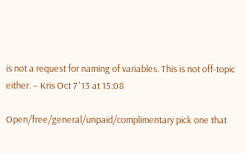is not a request for naming of variables. This is not off-topic either. – Kris Oct 7 '13 at 15:08

Open/free/general/unpaid/complimentary pick one that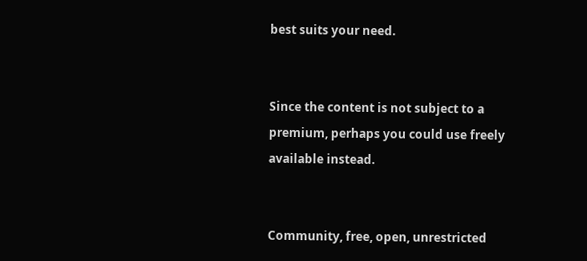best suits your need.


Since the content is not subject to a premium, perhaps you could use freely available instead.


Community, free, open, unrestricted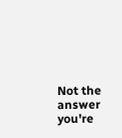Not the answer you're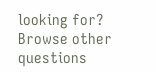looking for? Browse other questions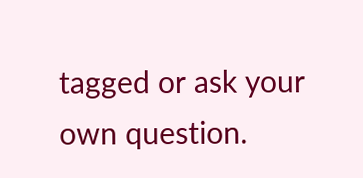tagged or ask your own question.